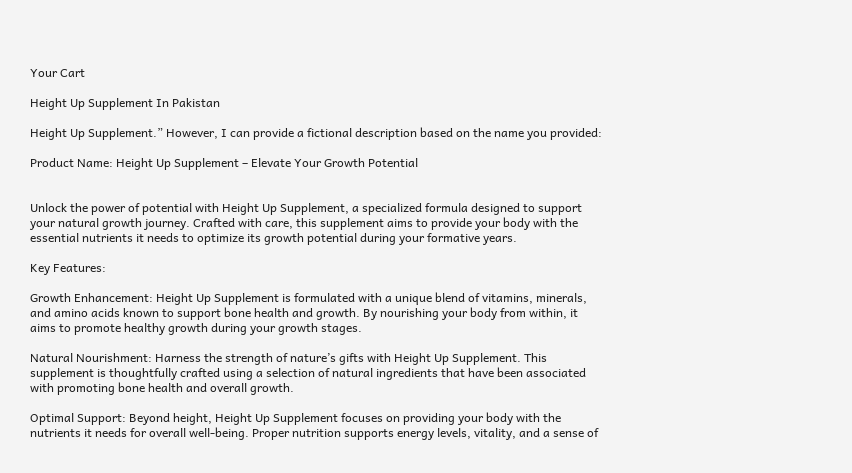Your Cart

Height Up Supplement In Pakistan

Height Up Supplement.” However, I can provide a fictional description based on the name you provided:

Product Name: Height Up Supplement – Elevate Your Growth Potential


Unlock the power of potential with Height Up Supplement, a specialized formula designed to support your natural growth journey. Crafted with care, this supplement aims to provide your body with the essential nutrients it needs to optimize its growth potential during your formative years.

Key Features:

Growth Enhancement: Height Up Supplement is formulated with a unique blend of vitamins, minerals, and amino acids known to support bone health and growth. By nourishing your body from within, it aims to promote healthy growth during your growth stages.

Natural Nourishment: Harness the strength of nature’s gifts with Height Up Supplement. This supplement is thoughtfully crafted using a selection of natural ingredients that have been associated with promoting bone health and overall growth.

Optimal Support: Beyond height, Height Up Supplement focuses on providing your body with the nutrients it needs for overall well-being. Proper nutrition supports energy levels, vitality, and a sense of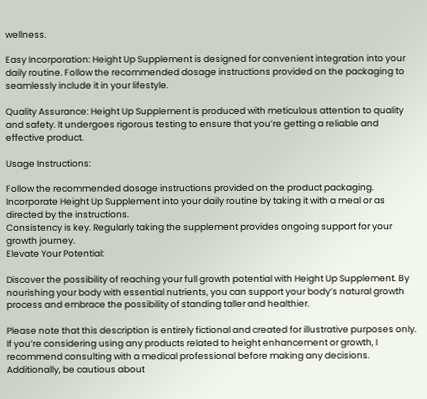wellness.

Easy Incorporation: Height Up Supplement is designed for convenient integration into your daily routine. Follow the recommended dosage instructions provided on the packaging to seamlessly include it in your lifestyle.

Quality Assurance: Height Up Supplement is produced with meticulous attention to quality and safety. It undergoes rigorous testing to ensure that you’re getting a reliable and effective product.

Usage Instructions:

Follow the recommended dosage instructions provided on the product packaging.
Incorporate Height Up Supplement into your daily routine by taking it with a meal or as directed by the instructions.
Consistency is key. Regularly taking the supplement provides ongoing support for your growth journey.
Elevate Your Potential:

Discover the possibility of reaching your full growth potential with Height Up Supplement. By nourishing your body with essential nutrients, you can support your body’s natural growth process and embrace the possibility of standing taller and healthier.

Please note that this description is entirely fictional and created for illustrative purposes only. If you’re considering using any products related to height enhancement or growth, I recommend consulting with a medical professional before making any decisions. Additionally, be cautious about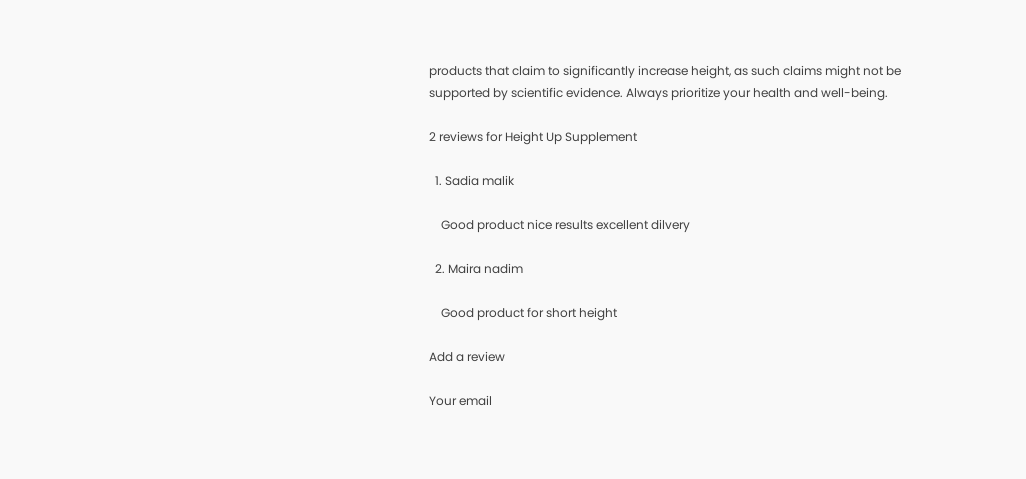products that claim to significantly increase height, as such claims might not be supported by scientific evidence. Always prioritize your health and well-being.

2 reviews for Height Up Supplement

  1. Sadia malik

    Good product nice results excellent dilvery

  2. Maira nadim

    Good product for short height

Add a review

Your email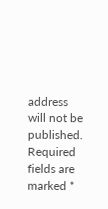address will not be published. Required fields are marked *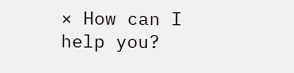× How can I help you?